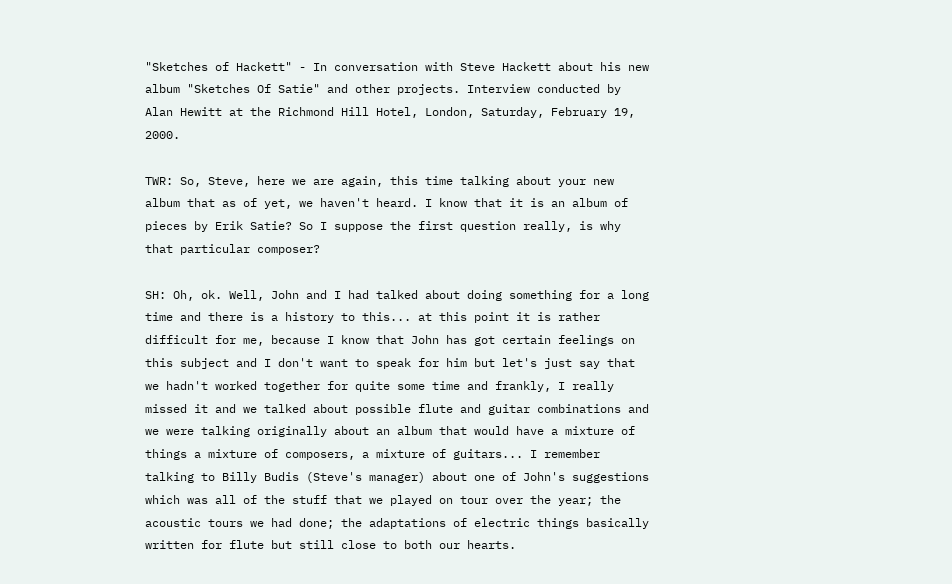"Sketches of Hackett" - In conversation with Steve Hackett about his new album "Sketches Of Satie" and other projects. Interview conducted by Alan Hewitt at the Richmond Hill Hotel, London, Saturday, February 19, 2000.

TWR: So, Steve, here we are again, this time talking about your new album that as of yet, we haven't heard. I know that it is an album of pieces by Erik Satie? So I suppose the first question really, is why that particular composer?

SH: Oh, ok. Well, John and I had talked about doing something for a long time and there is a history to this... at this point it is rather difficult for me, because I know that John has got certain feelings on this subject and I don't want to speak for him but let's just say that we hadn't worked together for quite some time and frankly, I really missed it and we talked about possible flute and guitar combinations and we were talking originally about an album that would have a mixture of things a mixture of composers, a mixture of guitars... I remember talking to Billy Budis (Steve's manager) about one of John's suggestions which was all of the stuff that we played on tour over the year; the acoustic tours we had done; the adaptations of electric things basically written for flute but still close to both our hearts.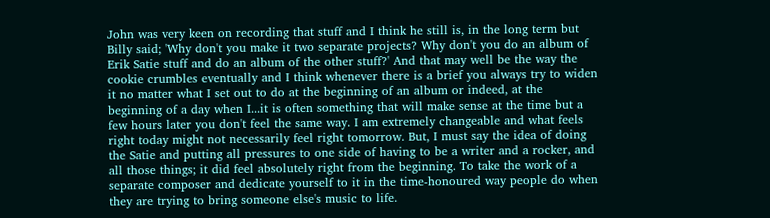John was very keen on recording that stuff and I think he still is, in the long term but Billy said; 'Why don't you make it two separate projects? Why don't you do an album of Erik Satie stuff and do an album of the other stuff?' And that may well be the way the cookie crumbles eventually and I think whenever there is a brief you always try to widen it no matter what I set out to do at the beginning of an album or indeed, at the beginning of a day when I...it is often something that will make sense at the time but a few hours later you don't feel the same way. I am extremely changeable and what feels right today might not necessarily feel right tomorrow. But, I must say the idea of doing the Satie and putting all pressures to one side of having to be a writer and a rocker, and all those things; it did feel absolutely right from the beginning. To take the work of a separate composer and dedicate yourself to it in the time-honoured way people do when they are trying to bring someone else's music to life.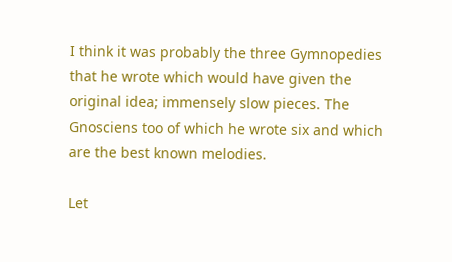I think it was probably the three Gymnopedies that he wrote which would have given the original idea; immensely slow pieces. The Gnosciens too of which he wrote six and which are the best known melodies.

Let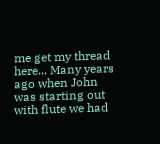me get my thread here... Many years ago when John was starting out with flute we had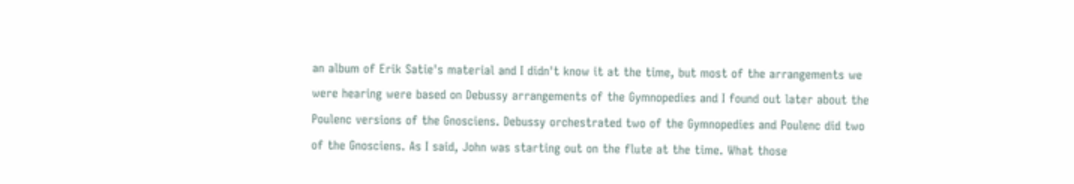an album of Erik Satie's material and I didn't know it at the time, but most of the arrangements we were hearing were based on Debussy arrangements of the Gymnopedies and I found out later about the Poulenc versions of the Gnosciens. Debussy orchestrated two of the Gymnopedies and Poulenc did two of the Gnosciens. As I said, John was starting out on the flute at the time. What those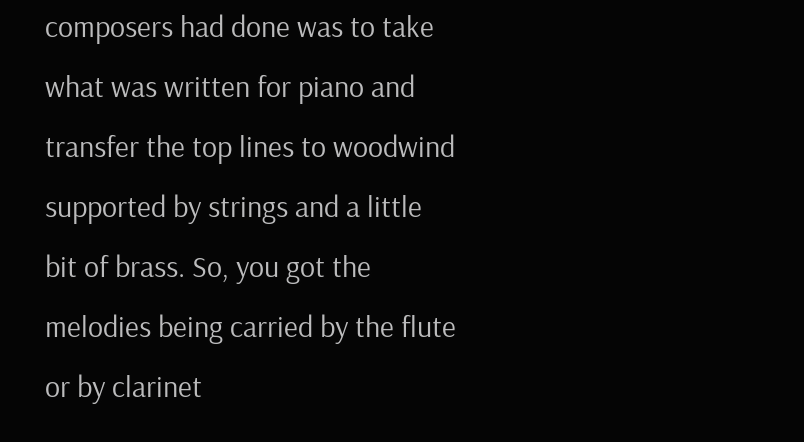composers had done was to take what was written for piano and transfer the top lines to woodwind supported by strings and a little bit of brass. So, you got the melodies being carried by the flute or by clarinet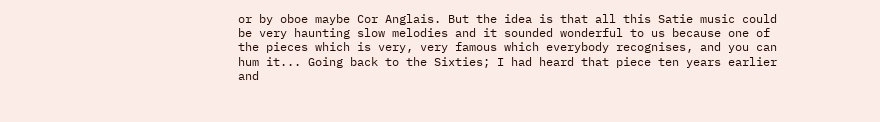or by oboe maybe Cor Anglais. But the idea is that all this Satie music could be very haunting slow melodies and it sounded wonderful to us because one of the pieces which is very, very famous which everybody recognises, and you can hum it... Going back to the Sixties; I had heard that piece ten years earlier and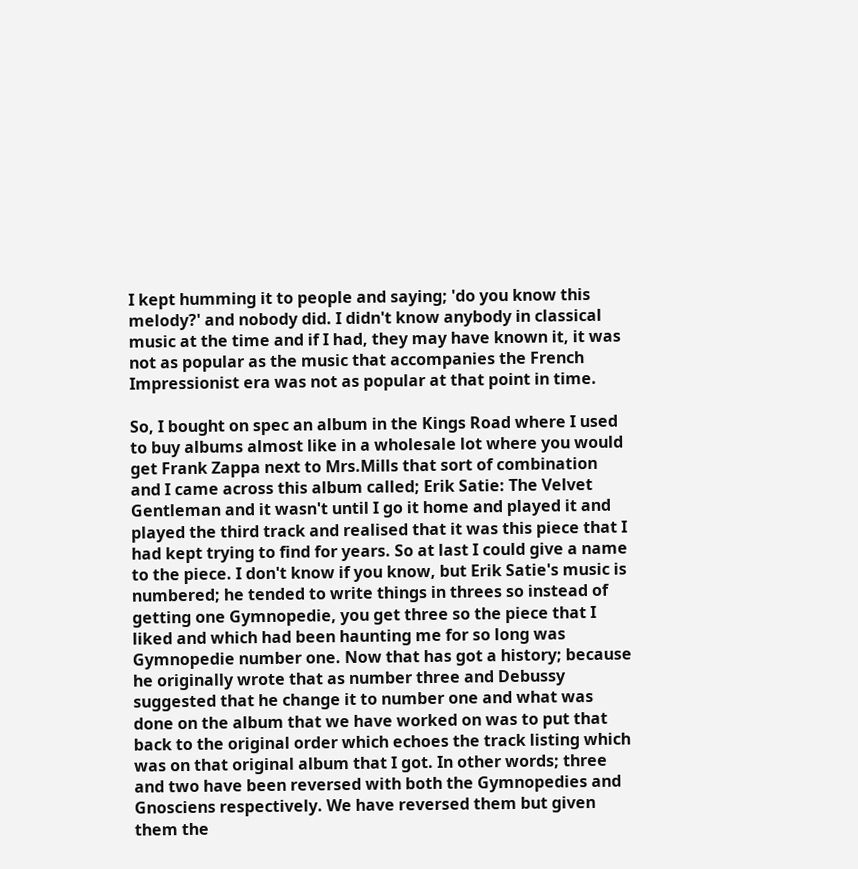I kept humming it to people and saying; 'do you know this melody?' and nobody did. I didn't know anybody in classical music at the time and if I had, they may have known it, it was not as popular as the music that accompanies the French Impressionist era was not as popular at that point in time.

So, I bought on spec an album in the Kings Road where I used to buy albums almost like in a wholesale lot where you would get Frank Zappa next to Mrs.Mills that sort of combination and I came across this album called; Erik Satie: The Velvet Gentleman and it wasn't until I go it home and played it and played the third track and realised that it was this piece that I had kept trying to find for years. So at last I could give a name to the piece. I don't know if you know, but Erik Satie's music is numbered; he tended to write things in threes so instead of getting one Gymnopedie, you get three so the piece that I liked and which had been haunting me for so long was Gymnopedie number one. Now that has got a history; because he originally wrote that as number three and Debussy suggested that he change it to number one and what was done on the album that we have worked on was to put that back to the original order which echoes the track listing which was on that original album that I got. In other words; three and two have been reversed with both the Gymnopedies and Gnosciens respectively. We have reversed them but given them the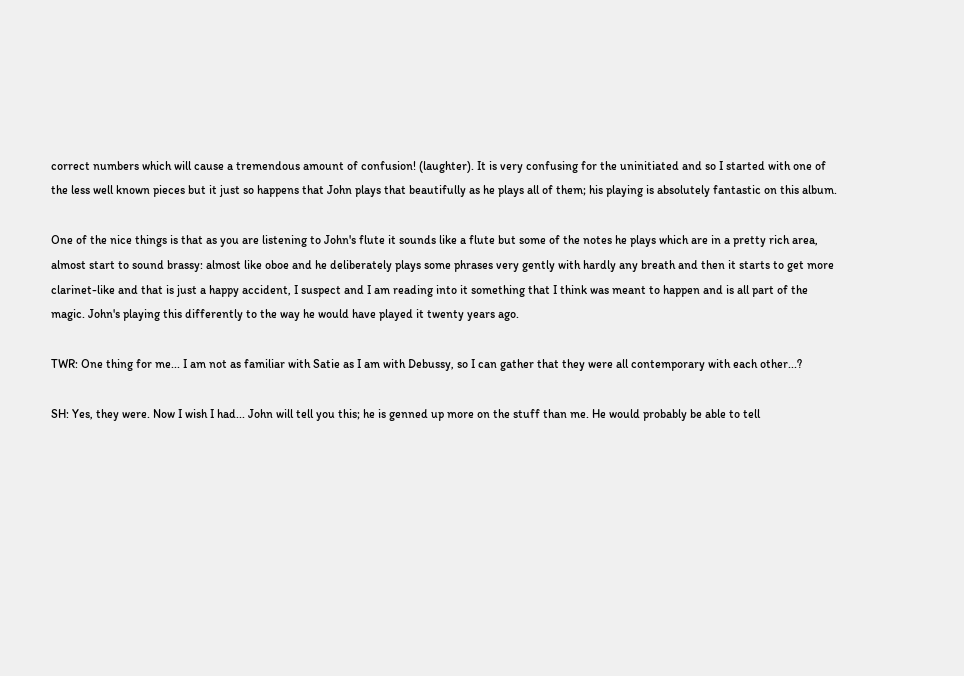correct numbers which will cause a tremendous amount of confusion! (laughter). It is very confusing for the uninitiated and so I started with one of the less well known pieces but it just so happens that John plays that beautifully as he plays all of them; his playing is absolutely fantastic on this album.

One of the nice things is that as you are listening to John's flute it sounds like a flute but some of the notes he plays which are in a pretty rich area, almost start to sound brassy: almost like oboe and he deliberately plays some phrases very gently with hardly any breath and then it starts to get more clarinet-like and that is just a happy accident, I suspect and I am reading into it something that I think was meant to happen and is all part of the magic. John's playing this differently to the way he would have played it twenty years ago.

TWR: One thing for me... I am not as familiar with Satie as I am with Debussy, so I can gather that they were all contemporary with each other...?

SH: Yes, they were. Now I wish I had... John will tell you this; he is genned up more on the stuff than me. He would probably be able to tell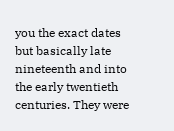you the exact dates but basically late nineteenth and into the early twentieth centuries. They were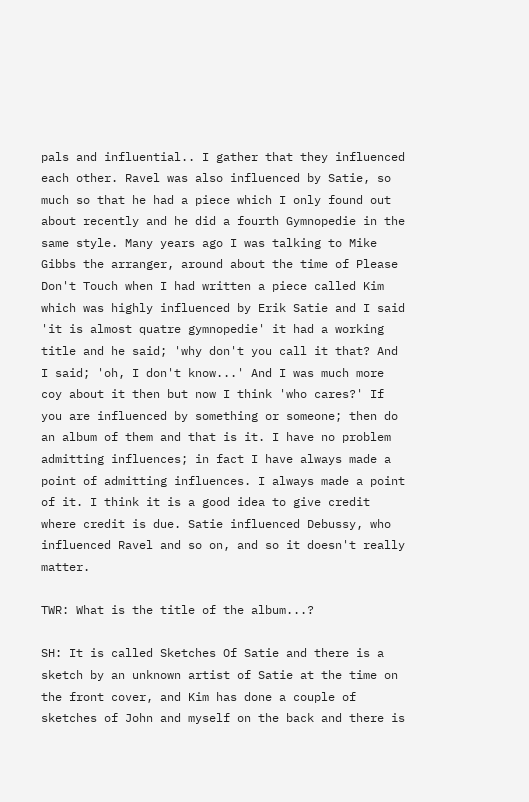pals and influential.. I gather that they influenced each other. Ravel was also influenced by Satie, so much so that he had a piece which I only found out about recently and he did a fourth Gymnopedie in the same style. Many years ago I was talking to Mike Gibbs the arranger, around about the time of Please Don't Touch when I had written a piece called Kim which was highly influenced by Erik Satie and I said 'it is almost quatre gymnopedie' it had a working title and he said; 'why don't you call it that? And I said; 'oh, I don't know...' And I was much more coy about it then but now I think 'who cares?' If you are influenced by something or someone; then do an album of them and that is it. I have no problem admitting influences; in fact I have always made a point of admitting influences. I always made a point of it. I think it is a good idea to give credit where credit is due. Satie influenced Debussy, who influenced Ravel and so on, and so it doesn't really matter.

TWR: What is the title of the album...?

SH: It is called Sketches Of Satie and there is a sketch by an unknown artist of Satie at the time on the front cover, and Kim has done a couple of sketches of John and myself on the back and there is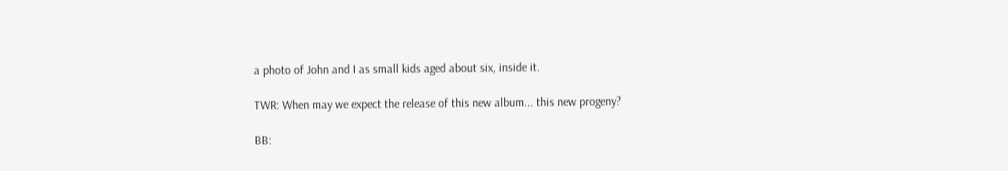a photo of John and I as small kids aged about six, inside it.

TWR: When may we expect the release of this new album... this new progeny?

BB: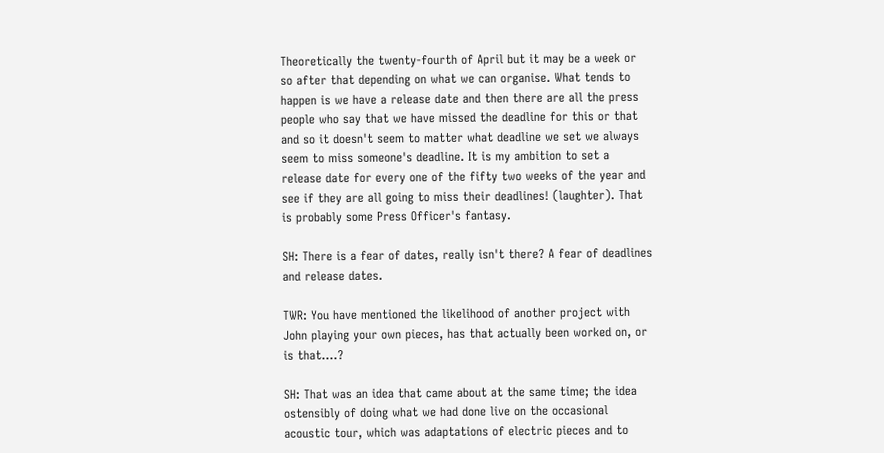Theoretically the twenty-fourth of April but it may be a week or so after that depending on what we can organise. What tends to happen is we have a release date and then there are all the press people who say that we have missed the deadline for this or that and so it doesn't seem to matter what deadline we set we always seem to miss someone's deadline. It is my ambition to set a release date for every one of the fifty two weeks of the year and see if they are all going to miss their deadlines! (laughter). That is probably some Press Officer's fantasy.

SH: There is a fear of dates, really isn't there? A fear of deadlines and release dates.

TWR: You have mentioned the likelihood of another project with John playing your own pieces, has that actually been worked on, or is that....?

SH: That was an idea that came about at the same time; the idea ostensibly of doing what we had done live on the occasional acoustic tour, which was adaptations of electric pieces and to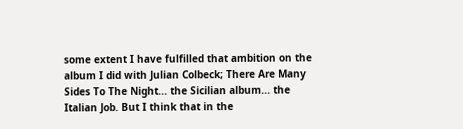some extent I have fulfilled that ambition on the album I did with Julian Colbeck; There Are Many Sides To The Night... the Sicilian album... the Italian Job. But I think that in the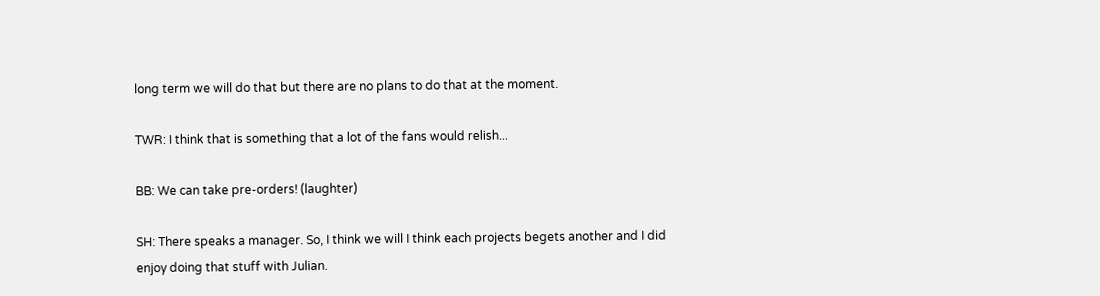long term we will do that but there are no plans to do that at the moment.

TWR: I think that is something that a lot of the fans would relish...

BB: We can take pre-orders! (laughter)

SH: There speaks a manager. So, I think we will I think each projects begets another and I did enjoy doing that stuff with Julian.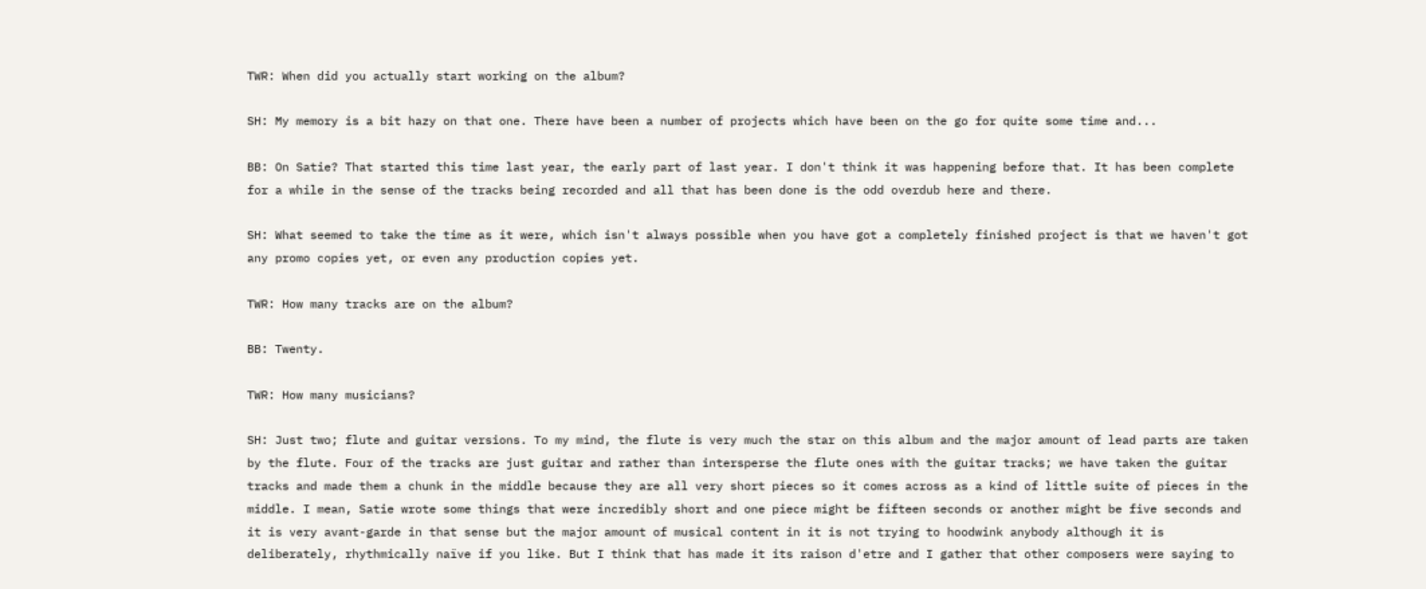TWR: When did you actually start working on the album?

SH: My memory is a bit hazy on that one. There have been a number of projects which have been on the go for quite some time and...

BB: On Satie? That started this time last year, the early part of last year. I don't think it was happening before that. It has been complete for a while in the sense of the tracks being recorded and all that has been done is the odd overdub here and there.

SH: What seemed to take the time as it were, which isn't always possible when you have got a completely finished project is that we haven't got any promo copies yet, or even any production copies yet.

TWR: How many tracks are on the album?

BB: Twenty.

TWR: How many musicians?

SH: Just two; flute and guitar versions. To my mind, the flute is very much the star on this album and the major amount of lead parts are taken by the flute. Four of the tracks are just guitar and rather than intersperse the flute ones with the guitar tracks; we have taken the guitar tracks and made them a chunk in the middle because they are all very short pieces so it comes across as a kind of little suite of pieces in the middle. I mean, Satie wrote some things that were incredibly short and one piece might be fifteen seconds or another might be five seconds and it is very avant-garde in that sense but the major amount of musical content in it is not trying to hoodwink anybody although it is deliberately, rhythmically naïve if you like. But I think that has made it its raison d'etre and I gather that other composers were saying to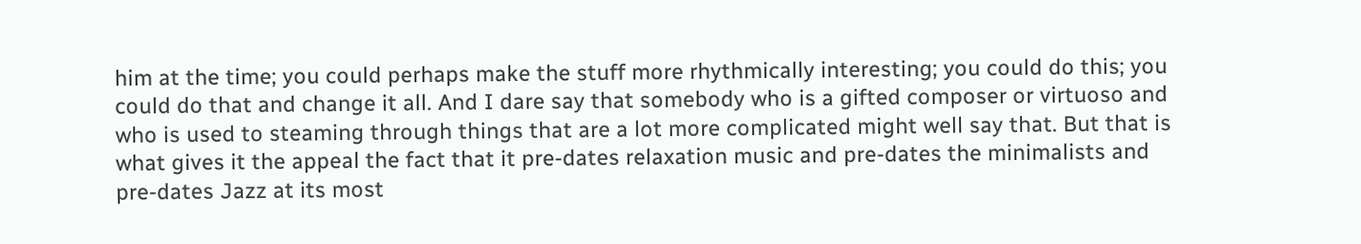him at the time; you could perhaps make the stuff more rhythmically interesting; you could do this; you could do that and change it all. And I dare say that somebody who is a gifted composer or virtuoso and who is used to steaming through things that are a lot more complicated might well say that. But that is what gives it the appeal the fact that it pre-dates relaxation music and pre-dates the minimalists and pre-dates Jazz at its most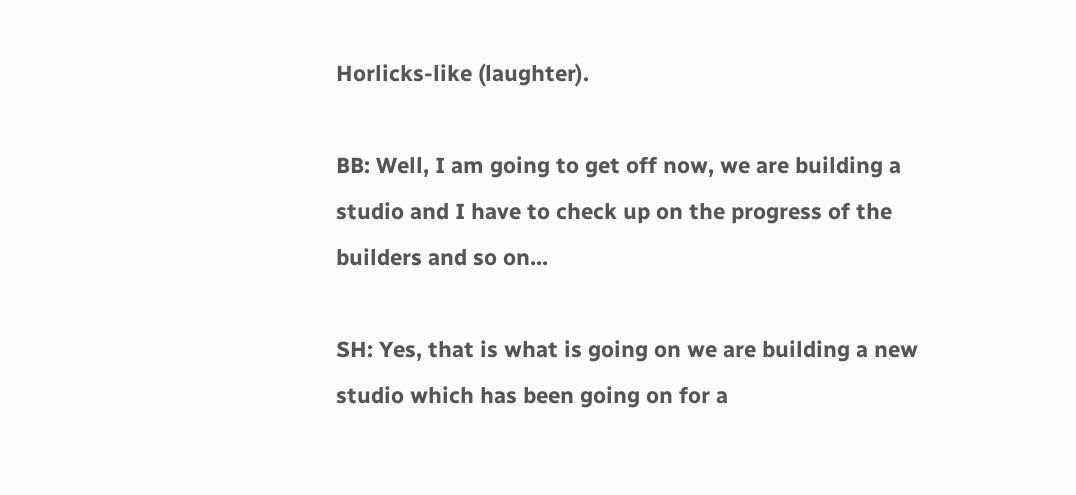Horlicks-like (laughter).

BB: Well, I am going to get off now, we are building a studio and I have to check up on the progress of the builders and so on...

SH: Yes, that is what is going on we are building a new studio which has been going on for a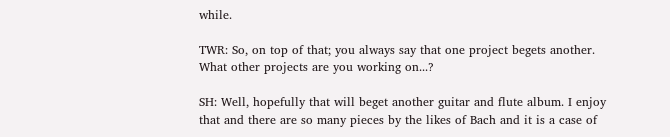while.

TWR: So, on top of that; you always say that one project begets another. What other projects are you working on...?

SH: Well, hopefully that will beget another guitar and flute album. I enjoy that and there are so many pieces by the likes of Bach and it is a case of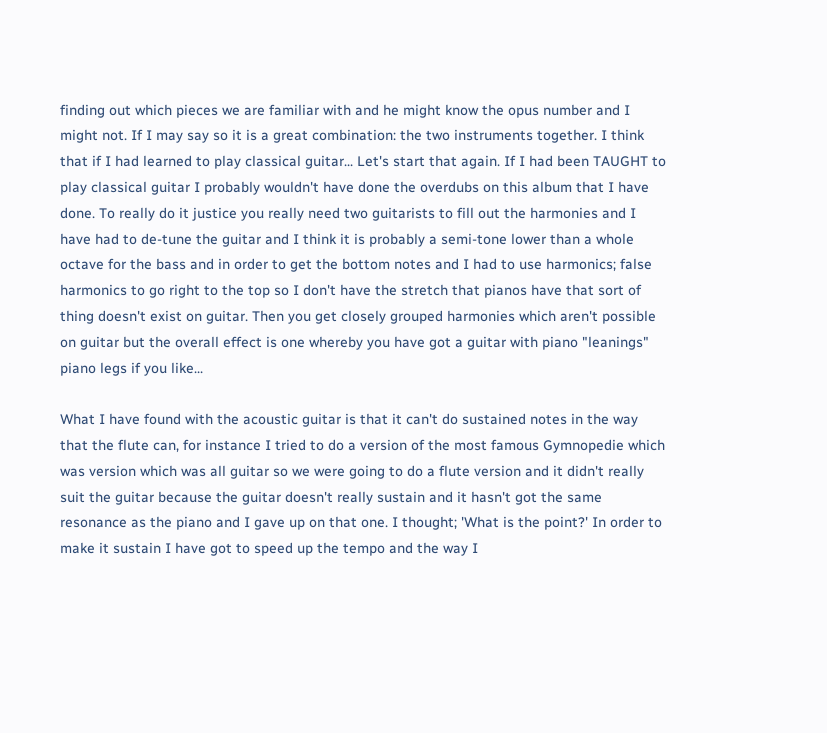finding out which pieces we are familiar with and he might know the opus number and I might not. If I may say so it is a great combination: the two instruments together. I think that if I had learned to play classical guitar... Let's start that again. If I had been TAUGHT to play classical guitar I probably wouldn't have done the overdubs on this album that I have done. To really do it justice you really need two guitarists to fill out the harmonies and I have had to de-tune the guitar and I think it is probably a semi-tone lower than a whole octave for the bass and in order to get the bottom notes and I had to use harmonics; false harmonics to go right to the top so I don't have the stretch that pianos have that sort of thing doesn't exist on guitar. Then you get closely grouped harmonies which aren't possible on guitar but the overall effect is one whereby you have got a guitar with piano "leanings" piano legs if you like...

What I have found with the acoustic guitar is that it can't do sustained notes in the way that the flute can, for instance I tried to do a version of the most famous Gymnopedie which was version which was all guitar so we were going to do a flute version and it didn't really suit the guitar because the guitar doesn't really sustain and it hasn't got the same resonance as the piano and I gave up on that one. I thought; 'What is the point?' In order to make it sustain I have got to speed up the tempo and the way I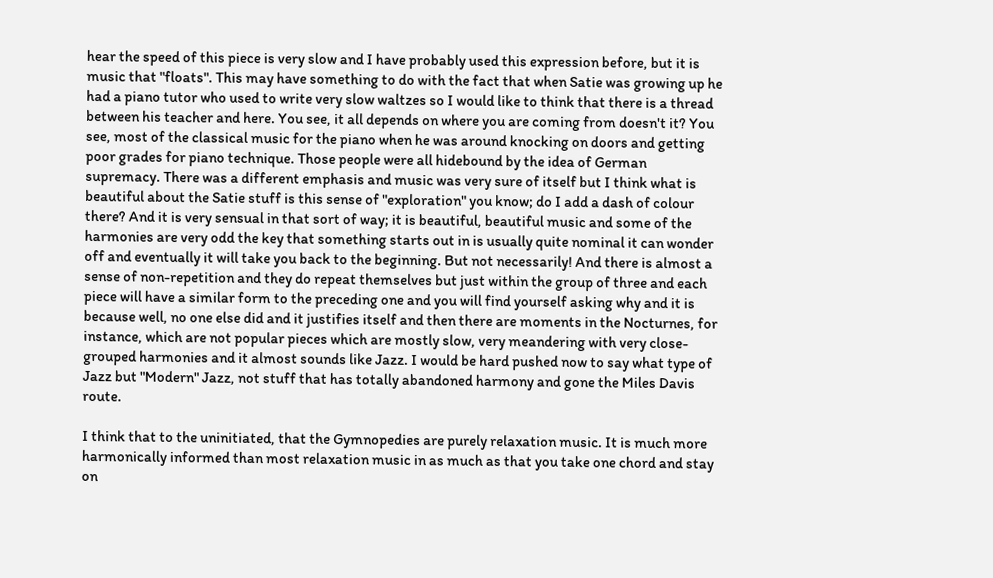hear the speed of this piece is very slow and I have probably used this expression before, but it is music that "floats". This may have something to do with the fact that when Satie was growing up he had a piano tutor who used to write very slow waltzes so I would like to think that there is a thread between his teacher and here. You see, it all depends on where you are coming from doesn't it? You see, most of the classical music for the piano when he was around knocking on doors and getting poor grades for piano technique. Those people were all hidebound by the idea of German supremacy. There was a different emphasis and music was very sure of itself but I think what is beautiful about the Satie stuff is this sense of "exploration" you know; do I add a dash of colour there? And it is very sensual in that sort of way; it is beautiful, beautiful music and some of the harmonies are very odd the key that something starts out in is usually quite nominal it can wonder off and eventually it will take you back to the beginning. But not necessarily! And there is almost a sense of non-repetition and they do repeat themselves but just within the group of three and each piece will have a similar form to the preceding one and you will find yourself asking why and it is because well, no one else did and it justifies itself and then there are moments in the Nocturnes, for instance, which are not popular pieces which are mostly slow, very meandering with very close-grouped harmonies and it almost sounds like Jazz. I would be hard pushed now to say what type of Jazz but "Modern" Jazz, not stuff that has totally abandoned harmony and gone the Miles Davis route.

I think that to the uninitiated, that the Gymnopedies are purely relaxation music. It is much more harmonically informed than most relaxation music in as much as that you take one chord and stay on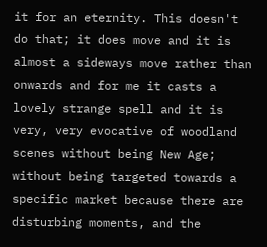it for an eternity. This doesn't do that; it does move and it is almost a sideways move rather than onwards and for me it casts a lovely strange spell and it is very, very evocative of woodland scenes without being New Age; without being targeted towards a specific market because there are disturbing moments, and the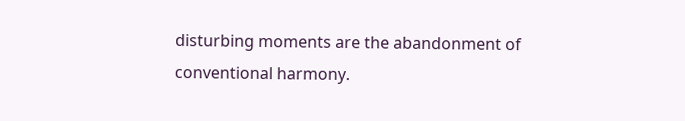disturbing moments are the abandonment of conventional harmony.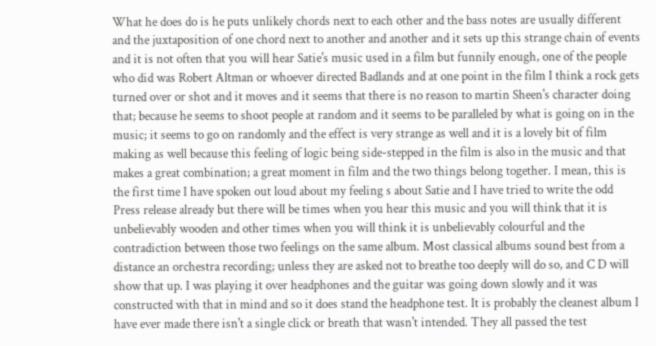What he does do is he puts unlikely chords next to each other and the bass notes are usually different and the juxtaposition of one chord next to another and another and it sets up this strange chain of events and it is not often that you will hear Satie's music used in a film but funnily enough, one of the people who did was Robert Altman or whoever directed Badlands and at one point in the film I think a rock gets turned over or shot and it moves and it seems that there is no reason to martin Sheen's character doing that; because he seems to shoot people at random and it seems to be paralleled by what is going on in the music; it seems to go on randomly and the effect is very strange as well and it is a lovely bit of film making as well because this feeling of logic being side-stepped in the film is also in the music and that makes a great combination; a great moment in film and the two things belong together. I mean, this is the first time I have spoken out loud about my feeling s about Satie and I have tried to write the odd Press release already but there will be times when you hear this music and you will think that it is unbelievably wooden and other times when you will think it is unbelievably colourful and the contradiction between those two feelings on the same album. Most classical albums sound best from a distance an orchestra recording; unless they are asked not to breathe too deeply will do so, and C D will show that up. I was playing it over headphones and the guitar was going down slowly and it was constructed with that in mind and so it does stand the headphone test. It is probably the cleanest album I have ever made there isn't a single click or breath that wasn't intended. They all passed the test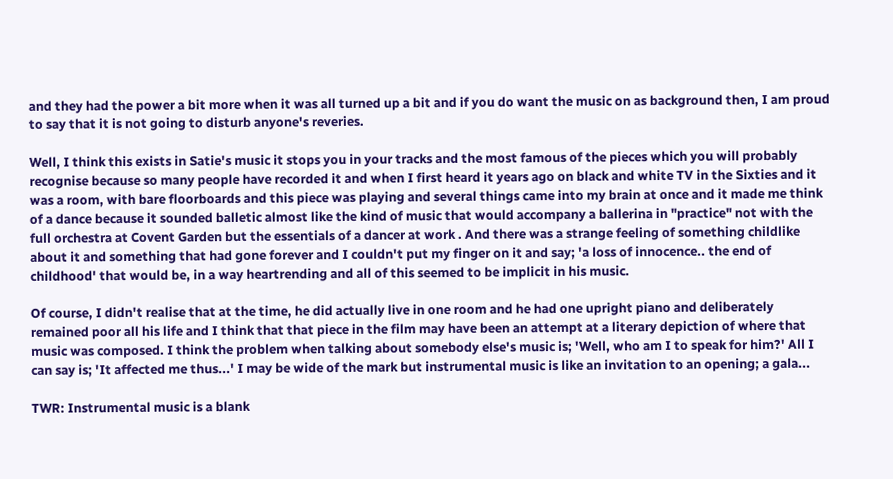and they had the power a bit more when it was all turned up a bit and if you do want the music on as background then, I am proud to say that it is not going to disturb anyone's reveries.

Well, I think this exists in Satie's music it stops you in your tracks and the most famous of the pieces which you will probably recognise because so many people have recorded it and when I first heard it years ago on black and white TV in the Sixties and it was a room, with bare floorboards and this piece was playing and several things came into my brain at once and it made me think of a dance because it sounded balletic almost like the kind of music that would accompany a ballerina in "practice" not with the full orchestra at Covent Garden but the essentials of a dancer at work . And there was a strange feeling of something childlike about it and something that had gone forever and I couldn't put my finger on it and say; 'a loss of innocence.. the end of childhood' that would be, in a way heartrending and all of this seemed to be implicit in his music.

Of course, I didn't realise that at the time, he did actually live in one room and he had one upright piano and deliberately remained poor all his life and I think that that piece in the film may have been an attempt at a literary depiction of where that music was composed. I think the problem when talking about somebody else's music is; 'Well, who am I to speak for him?' All I can say is; 'It affected me thus...' I may be wide of the mark but instrumental music is like an invitation to an opening; a gala...

TWR: Instrumental music is a blank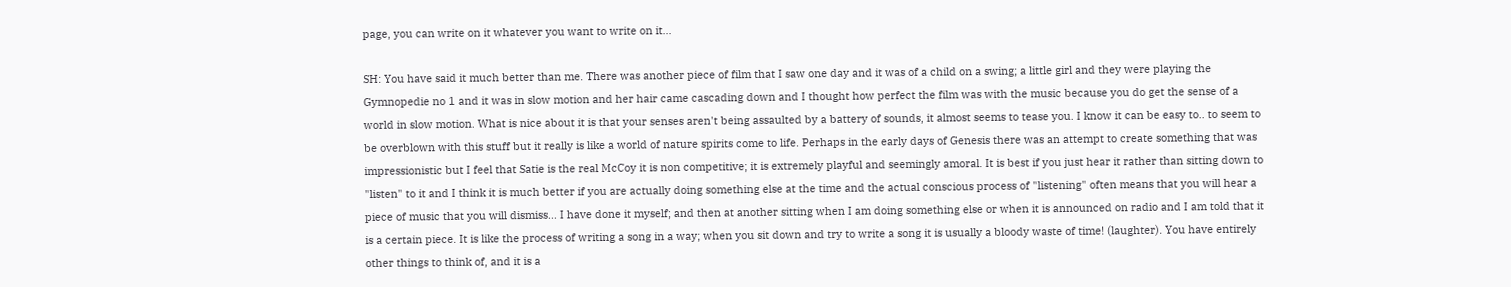page, you can write on it whatever you want to write on it...

SH: You have said it much better than me. There was another piece of film that I saw one day and it was of a child on a swing; a little girl and they were playing the Gymnopedie no 1 and it was in slow motion and her hair came cascading down and I thought how perfect the film was with the music because you do get the sense of a world in slow motion. What is nice about it is that your senses aren't being assaulted by a battery of sounds, it almost seems to tease you. I know it can be easy to.. to seem to be overblown with this stuff but it really is like a world of nature spirits come to life. Perhaps in the early days of Genesis there was an attempt to create something that was impressionistic but I feel that Satie is the real McCoy it is non competitive; it is extremely playful and seemingly amoral. It is best if you just hear it rather than sitting down to "listen" to it and I think it is much better if you are actually doing something else at the time and the actual conscious process of "listening" often means that you will hear a piece of music that you will dismiss... I have done it myself; and then at another sitting when I am doing something else or when it is announced on radio and I am told that it is a certain piece. It is like the process of writing a song in a way; when you sit down and try to write a song it is usually a bloody waste of time! (laughter). You have entirely other things to think of, and it is a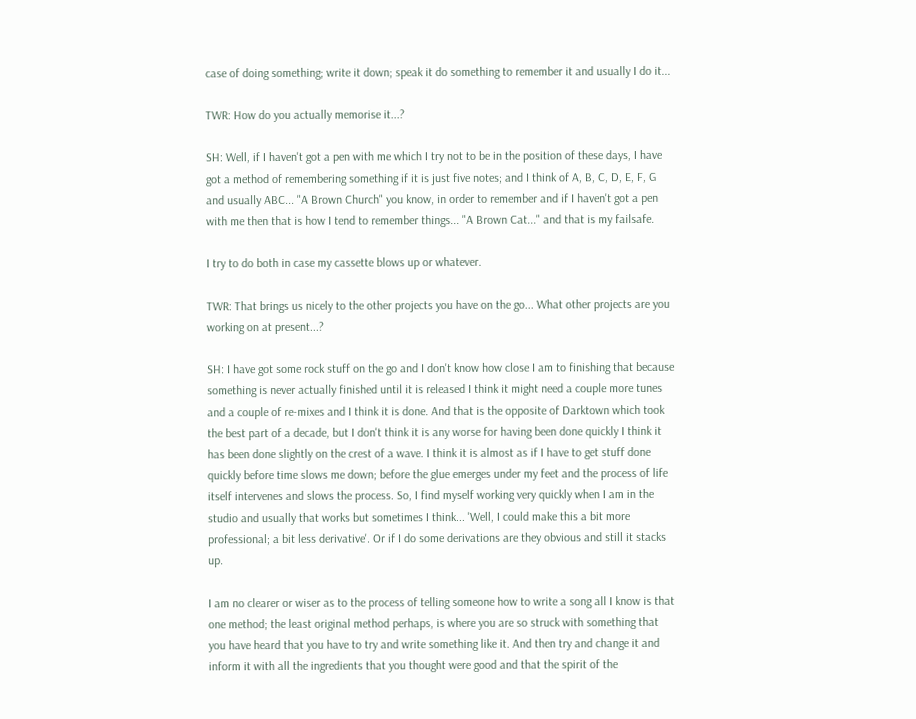case of doing something; write it down; speak it do something to remember it and usually I do it...

TWR: How do you actually memorise it...?

SH: Well, if I haven't got a pen with me which I try not to be in the position of these days, I have got a method of remembering something if it is just five notes; and I think of A, B, C, D, E, F, G and usually ABC... "A Brown Church" you know, in order to remember and if I haven't got a pen with me then that is how I tend to remember things... "A Brown Cat..." and that is my failsafe.

I try to do both in case my cassette blows up or whatever.

TWR: That brings us nicely to the other projects you have on the go... What other projects are you working on at present...?

SH: I have got some rock stuff on the go and I don't know how close I am to finishing that because something is never actually finished until it is released I think it might need a couple more tunes and a couple of re-mixes and I think it is done. And that is the opposite of Darktown which took the best part of a decade, but I don't think it is any worse for having been done quickly I think it has been done slightly on the crest of a wave. I think it is almost as if I have to get stuff done quickly before time slows me down; before the glue emerges under my feet and the process of life itself intervenes and slows the process. So, I find myself working very quickly when I am in the studio and usually that works but sometimes I think... 'Well, I could make this a bit more professional; a bit less derivative'. Or if I do some derivations are they obvious and still it stacks up.

I am no clearer or wiser as to the process of telling someone how to write a song all I know is that one method; the least original method perhaps, is where you are so struck with something that you have heard that you have to try and write something like it. And then try and change it and inform it with all the ingredients that you thought were good and that the spirit of the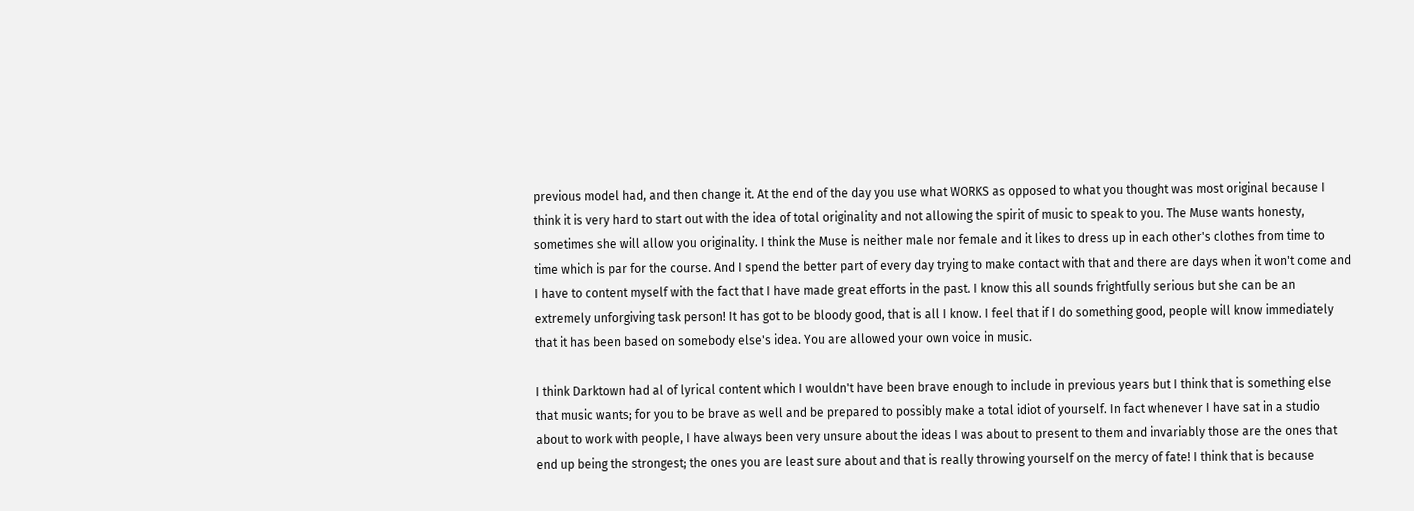previous model had, and then change it. At the end of the day you use what WORKS as opposed to what you thought was most original because I think it is very hard to start out with the idea of total originality and not allowing the spirit of music to speak to you. The Muse wants honesty, sometimes she will allow you originality. I think the Muse is neither male nor female and it likes to dress up in each other's clothes from time to time which is par for the course. And I spend the better part of every day trying to make contact with that and there are days when it won't come and I have to content myself with the fact that I have made great efforts in the past. I know this all sounds frightfully serious but she can be an extremely unforgiving task person! It has got to be bloody good, that is all I know. I feel that if I do something good, people will know immediately that it has been based on somebody else's idea. You are allowed your own voice in music.

I think Darktown had al of lyrical content which I wouldn't have been brave enough to include in previous years but I think that is something else that music wants; for you to be brave as well and be prepared to possibly make a total idiot of yourself. In fact whenever I have sat in a studio about to work with people, I have always been very unsure about the ideas I was about to present to them and invariably those are the ones that end up being the strongest; the ones you are least sure about and that is really throwing yourself on the mercy of fate! I think that is because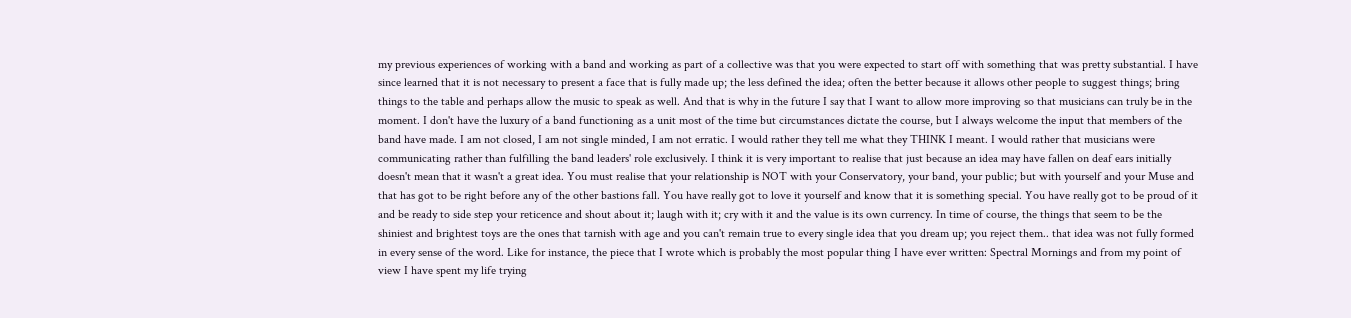my previous experiences of working with a band and working as part of a collective was that you were expected to start off with something that was pretty substantial. I have since learned that it is not necessary to present a face that is fully made up; the less defined the idea; often the better because it allows other people to suggest things; bring things to the table and perhaps allow the music to speak as well. And that is why in the future I say that I want to allow more improving so that musicians can truly be in the moment. I don't have the luxury of a band functioning as a unit most of the time but circumstances dictate the course, but I always welcome the input that members of the band have made. I am not closed, I am not single minded, I am not erratic. I would rather they tell me what they THINK I meant. I would rather that musicians were communicating rather than fulfilling the band leaders' role exclusively. I think it is very important to realise that just because an idea may have fallen on deaf ears initially doesn't mean that it wasn't a great idea. You must realise that your relationship is NOT with your Conservatory, your band, your public; but with yourself and your Muse and that has got to be right before any of the other bastions fall. You have really got to love it yourself and know that it is something special. You have really got to be proud of it and be ready to side step your reticence and shout about it; laugh with it; cry with it and the value is its own currency. In time of course, the things that seem to be the shiniest and brightest toys are the ones that tarnish with age and you can't remain true to every single idea that you dream up; you reject them.. that idea was not fully formed in every sense of the word. Like for instance, the piece that I wrote which is probably the most popular thing I have ever written: Spectral Mornings and from my point of view I have spent my life trying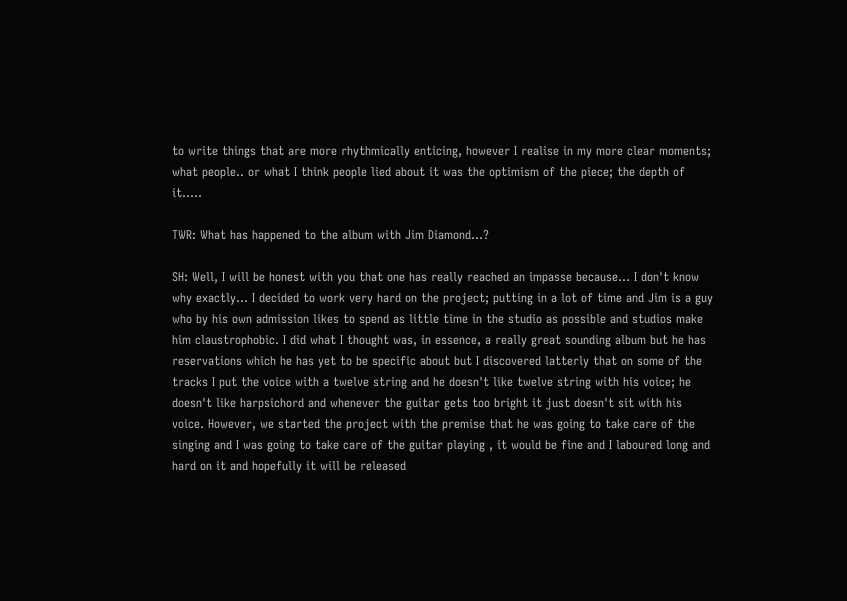to write things that are more rhythmically enticing, however I realise in my more clear moments; what people.. or what I think people lied about it was the optimism of the piece; the depth of it.....

TWR: What has happened to the album with Jim Diamond...?

SH: Well, I will be honest with you that one has really reached an impasse because... I don't know why exactly... I decided to work very hard on the project; putting in a lot of time and Jim is a guy who by his own admission likes to spend as little time in the studio as possible and studios make him claustrophobic. I did what I thought was, in essence, a really great sounding album but he has reservations which he has yet to be specific about but I discovered latterly that on some of the tracks I put the voice with a twelve string and he doesn't like twelve string with his voice; he doesn't like harpsichord and whenever the guitar gets too bright it just doesn't sit with his voice. However, we started the project with the premise that he was going to take care of the singing and I was going to take care of the guitar playing , it would be fine and I laboured long and hard on it and hopefully it will be released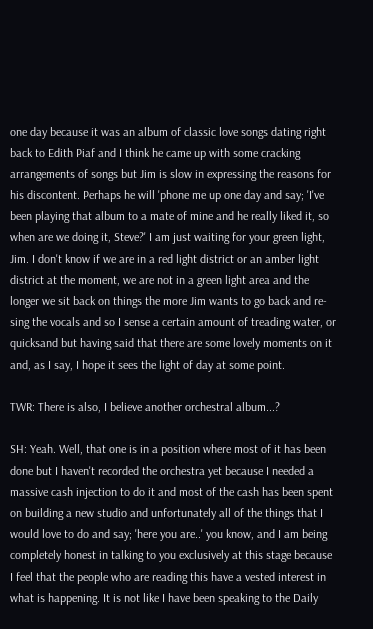one day because it was an album of classic love songs dating right back to Edith Piaf and I think he came up with some cracking arrangements of songs but Jim is slow in expressing the reasons for his discontent. Perhaps he will 'phone me up one day and say; 'I've been playing that album to a mate of mine and he really liked it, so when are we doing it, Steve?' I am just waiting for your green light, Jim. I don't know if we are in a red light district or an amber light district at the moment, we are not in a green light area and the longer we sit back on things the more Jim wants to go back and re-sing the vocals and so I sense a certain amount of treading water, or quicksand but having said that there are some lovely moments on it and, as I say, I hope it sees the light of day at some point.

TWR: There is also, I believe another orchestral album...?

SH: Yeah. Well, that one is in a position where most of it has been done but I haven't recorded the orchestra yet because I needed a massive cash injection to do it and most of the cash has been spent on building a new studio and unfortunately all of the things that I would love to do and say; 'here you are..' you know, and I am being completely honest in talking to you exclusively at this stage because I feel that the people who are reading this have a vested interest in what is happening. It is not like I have been speaking to the Daily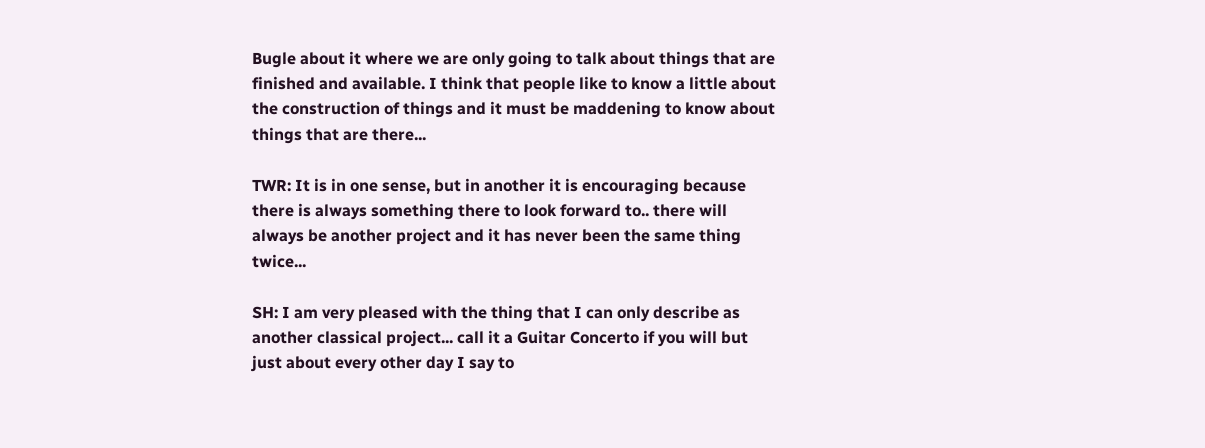Bugle about it where we are only going to talk about things that are finished and available. I think that people like to know a little about the construction of things and it must be maddening to know about things that are there...

TWR: It is in one sense, but in another it is encouraging because there is always something there to look forward to.. there will always be another project and it has never been the same thing twice...

SH: I am very pleased with the thing that I can only describe as another classical project... call it a Guitar Concerto if you will but just about every other day I say to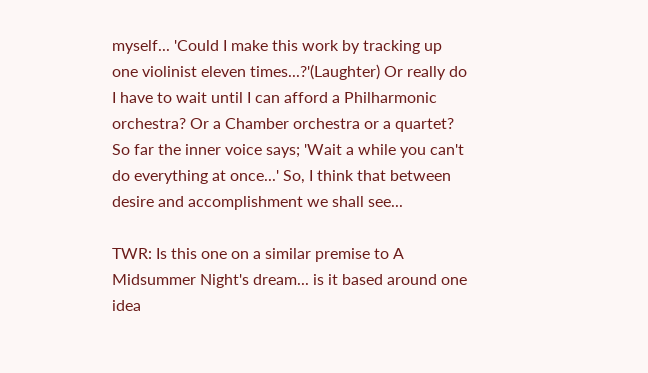myself... 'Could I make this work by tracking up one violinist eleven times...?'(Laughter) Or really do I have to wait until I can afford a Philharmonic orchestra? Or a Chamber orchestra or a quartet? So far the inner voice says; 'Wait a while you can't do everything at once...' So, I think that between desire and accomplishment we shall see...

TWR: Is this one on a similar premise to A Midsummer Night's dream... is it based around one idea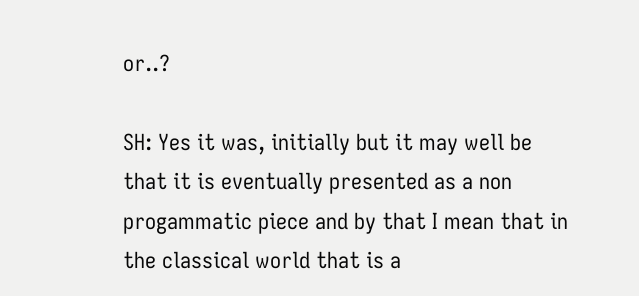or..?

SH: Yes it was, initially but it may well be that it is eventually presented as a non progammatic piece and by that I mean that in the classical world that is a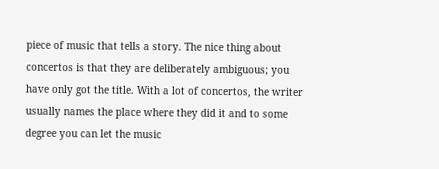piece of music that tells a story. The nice thing about concertos is that they are deliberately ambiguous; you have only got the title. With a lot of concertos, the writer usually names the place where they did it and to some degree you can let the music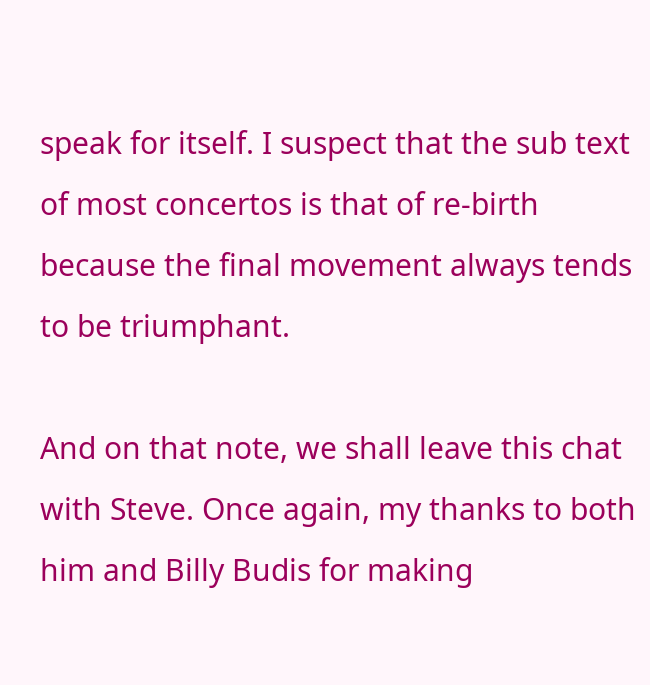speak for itself. I suspect that the sub text of most concertos is that of re-birth because the final movement always tends to be triumphant.

And on that note, we shall leave this chat with Steve. Once again, my thanks to both him and Billy Budis for making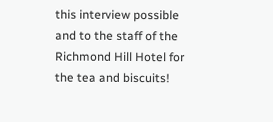this interview possible and to the staff of the Richmond Hill Hotel for the tea and biscuits!